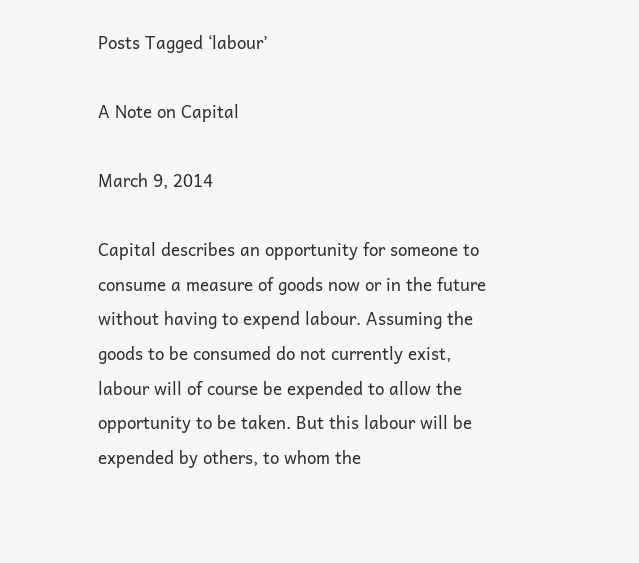Posts Tagged ‘labour’

A Note on Capital

March 9, 2014

Capital describes an opportunity for someone to consume a measure of goods now or in the future without having to expend labour. Assuming the goods to be consumed do not currently exist, labour will of course be expended to allow the opportunity to be taken. But this labour will be expended by others, to whom the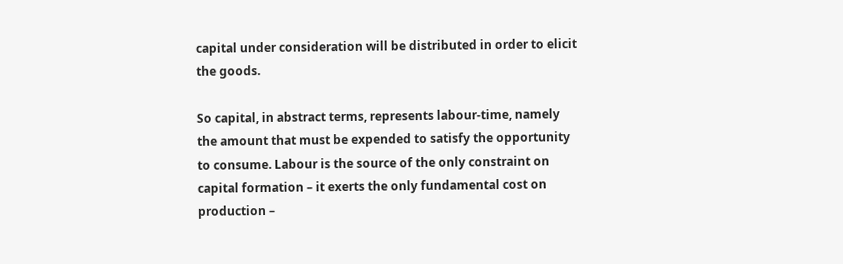capital under consideration will be distributed in order to elicit the goods.

So capital, in abstract terms, represents labour-time, namely the amount that must be expended to satisfy the opportunity to consume. Labour is the source of the only constraint on capital formation – it exerts the only fundamental cost on production –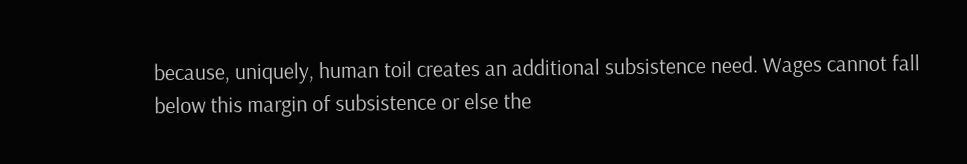because, uniquely, human toil creates an additional subsistence need. Wages cannot fall below this margin of subsistence or else the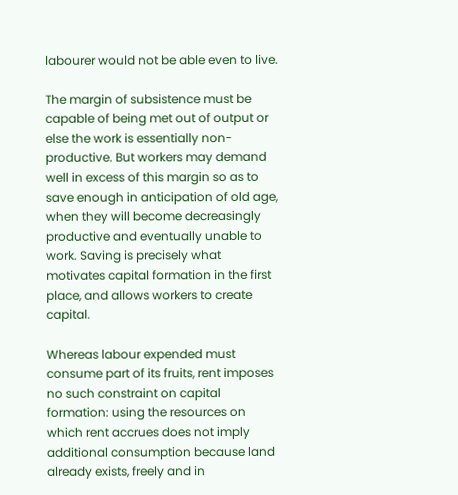labourer would not be able even to live.

The margin of subsistence must be capable of being met out of output or else the work is essentially non-productive. But workers may demand well in excess of this margin so as to save enough in anticipation of old age, when they will become decreasingly productive and eventually unable to work. Saving is precisely what motivates capital formation in the first place, and allows workers to create capital.

Whereas labour expended must consume part of its fruits, rent imposes no such constraint on capital formation: using the resources on which rent accrues does not imply additional consumption because land already exists, freely and in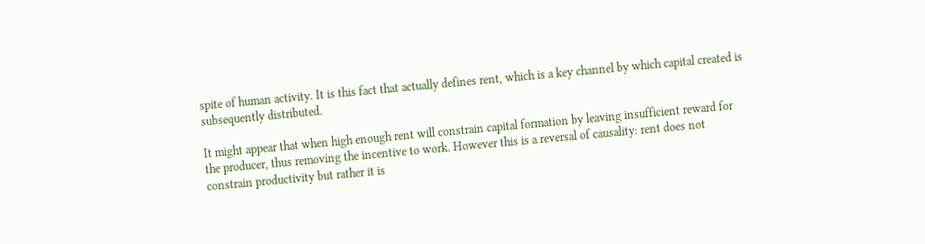spite of human activity. It is this fact that actually defines rent, which is a key channel by which capital created is subsequently distributed.

It might appear that when high enough rent will constrain capital formation by leaving insufficient reward for the producer, thus removing the incentive to work. However this is a reversal of causality: rent does not constrain productivity but rather it is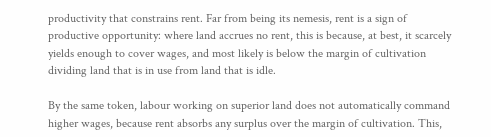productivity that constrains rent. Far from being its nemesis, rent is a sign of productive opportunity: where land accrues no rent, this is because, at best, it scarcely yields enough to cover wages, and most likely is below the margin of cultivation dividing land that is in use from land that is idle.

By the same token, labour working on superior land does not automatically command higher wages, because rent absorbs any surplus over the margin of cultivation. This,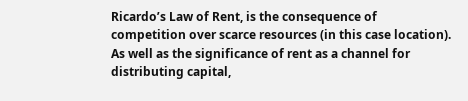Ricardo’s Law of Rent, is the consequence of competition over scarce resources (in this case location). As well as the significance of rent as a channel for distributing capital,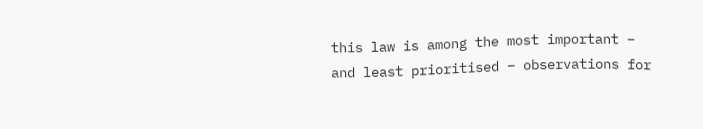this law is among the most important – and least prioritised – observations for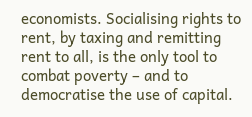economists. Socialising rights to rent, by taxing and remitting rent to all, is the only tool to combat poverty – and to democratise the use of capital.